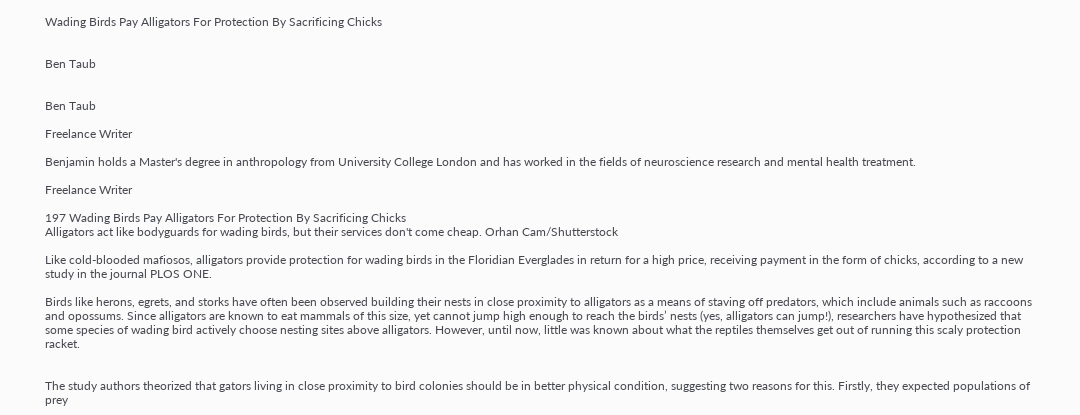Wading Birds Pay Alligators For Protection By Sacrificing Chicks


Ben Taub


Ben Taub

Freelance Writer

Benjamin holds a Master's degree in anthropology from University College London and has worked in the fields of neuroscience research and mental health treatment.

Freelance Writer

197 Wading Birds Pay Alligators For Protection By Sacrificing Chicks
Alligators act like bodyguards for wading birds, but their services don't come cheap. Orhan Cam/Shutterstock

Like cold-blooded mafiosos, alligators provide protection for wading birds in the Floridian Everglades in return for a high price, receiving payment in the form of chicks, according to a new study in the journal PLOS ONE.

Birds like herons, egrets, and storks have often been observed building their nests in close proximity to alligators as a means of staving off predators, which include animals such as raccoons and opossums. Since alligators are known to eat mammals of this size, yet cannot jump high enough to reach the birds’ nests (yes, alligators can jump!), researchers have hypothesized that some species of wading bird actively choose nesting sites above alligators. However, until now, little was known about what the reptiles themselves get out of running this scaly protection racket.


The study authors theorized that gators living in close proximity to bird colonies should be in better physical condition, suggesting two reasons for this. Firstly, they expected populations of prey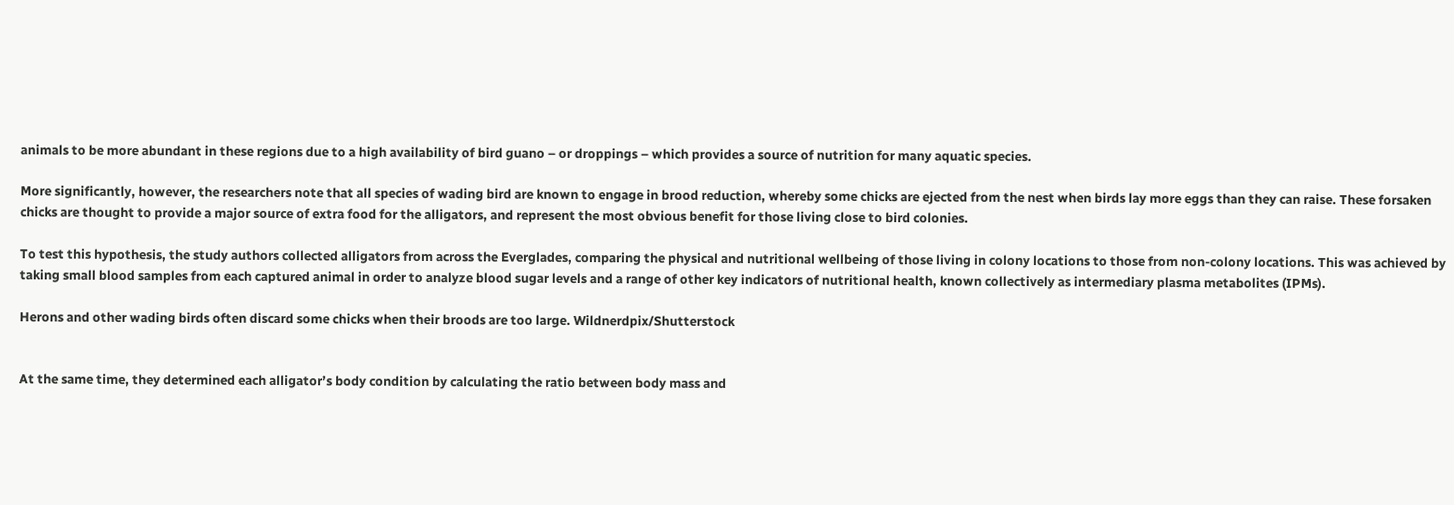animals to be more abundant in these regions due to a high availability of bird guano – or droppings – which provides a source of nutrition for many aquatic species.

More significantly, however, the researchers note that all species of wading bird are known to engage in brood reduction, whereby some chicks are ejected from the nest when birds lay more eggs than they can raise. These forsaken chicks are thought to provide a major source of extra food for the alligators, and represent the most obvious benefit for those living close to bird colonies.

To test this hypothesis, the study authors collected alligators from across the Everglades, comparing the physical and nutritional wellbeing of those living in colony locations to those from non-colony locations. This was achieved by taking small blood samples from each captured animal in order to analyze blood sugar levels and a range of other key indicators of nutritional health, known collectively as intermediary plasma metabolites (IPMs).

Herons and other wading birds often discard some chicks when their broods are too large. Wildnerdpix/Shutterstock


At the same time, they determined each alligator’s body condition by calculating the ratio between body mass and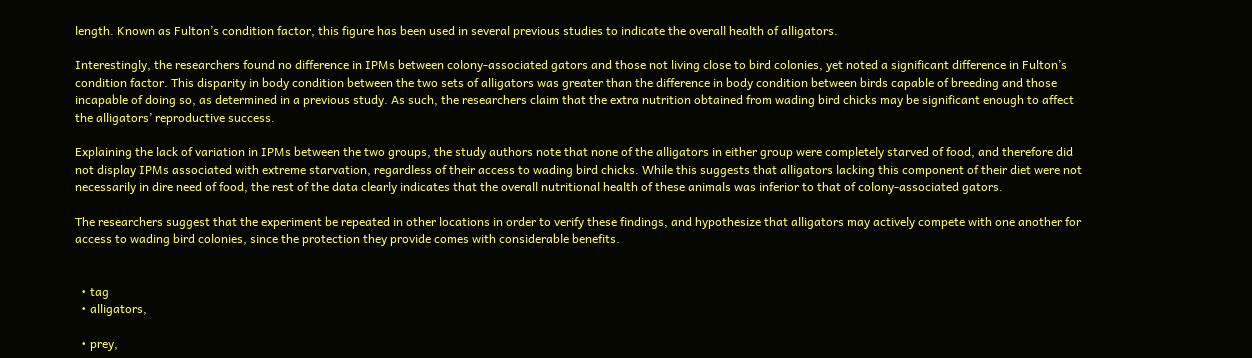length. Known as Fulton’s condition factor, this figure has been used in several previous studies to indicate the overall health of alligators.

Interestingly, the researchers found no difference in IPMs between colony-associated gators and those not living close to bird colonies, yet noted a significant difference in Fulton’s condition factor. This disparity in body condition between the two sets of alligators was greater than the difference in body condition between birds capable of breeding and those incapable of doing so, as determined in a previous study. As such, the researchers claim that the extra nutrition obtained from wading bird chicks may be significant enough to affect the alligators’ reproductive success.

Explaining the lack of variation in IPMs between the two groups, the study authors note that none of the alligators in either group were completely starved of food, and therefore did not display IPMs associated with extreme starvation, regardless of their access to wading bird chicks. While this suggests that alligators lacking this component of their diet were not necessarily in dire need of food, the rest of the data clearly indicates that the overall nutritional health of these animals was inferior to that of colony-associated gators.

The researchers suggest that the experiment be repeated in other locations in order to verify these findings, and hypothesize that alligators may actively compete with one another for access to wading bird colonies, since the protection they provide comes with considerable benefits.


  • tag
  • alligators,

  • prey,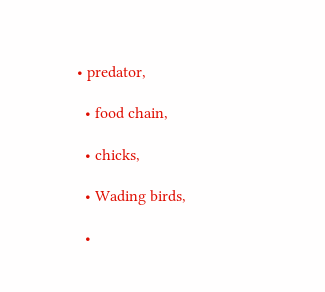• predator,

  • food chain,

  • chicks,

  • Wading birds,

  •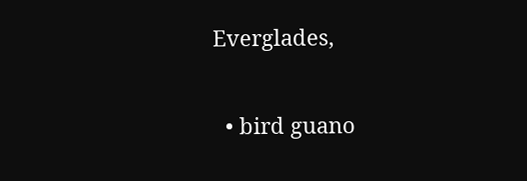Everglades,

  • bird guano